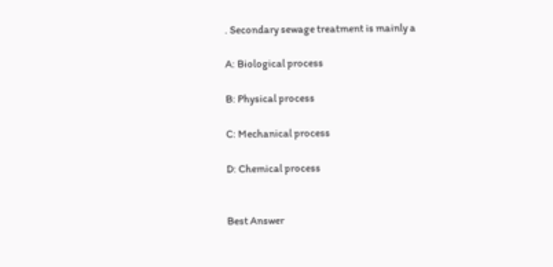. Secondary sewage treatment is mainly a

A: Biological process

B: Physical process

C: Mechanical process

D: Chemical process


Best Answer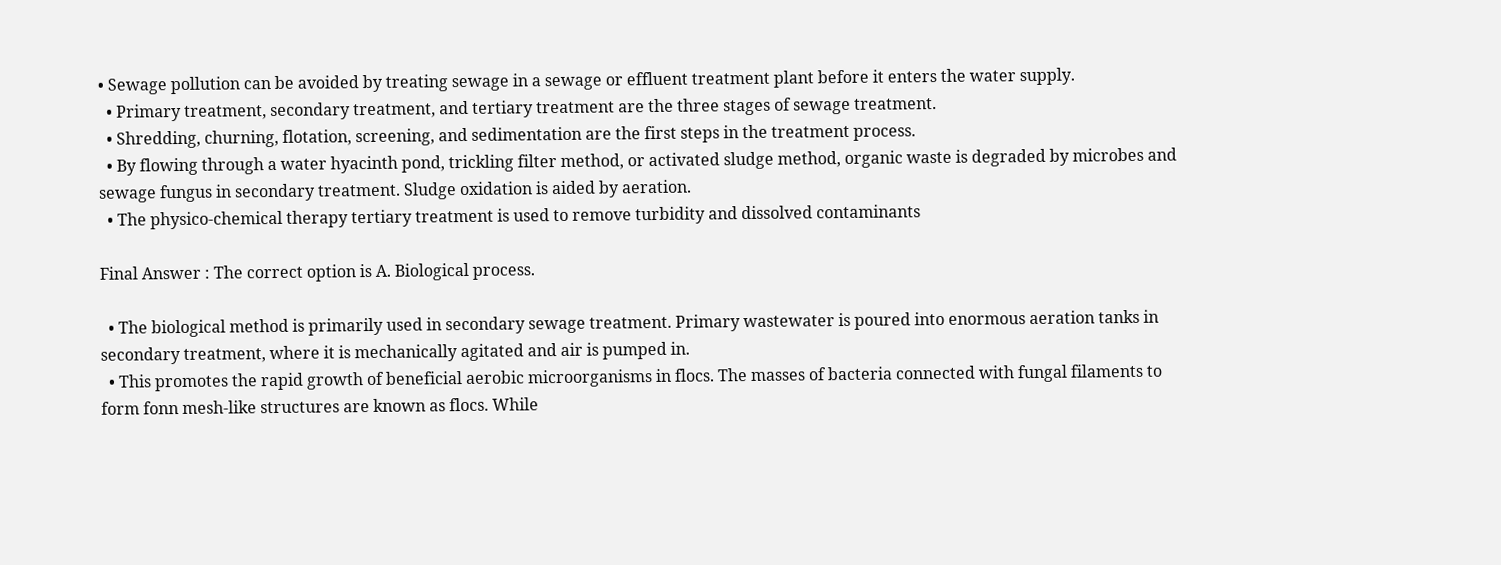• Sewage pollution can be avoided by treating sewage in a sewage or effluent treatment plant before it enters the water supply.
  • Primary treatment, secondary treatment, and tertiary treatment are the three stages of sewage treatment.
  • Shredding, churning, flotation, screening, and sedimentation are the first steps in the treatment process.
  • By flowing through a water hyacinth pond, trickling filter method, or activated sludge method, organic waste is degraded by microbes and sewage fungus in secondary treatment. Sludge oxidation is aided by aeration.
  • The physico-chemical therapy tertiary treatment is used to remove turbidity and dissolved contaminants

Final Answer : The correct option is A. Biological process.

  • The biological method is primarily used in secondary sewage treatment. Primary wastewater is poured into enormous aeration tanks in secondary treatment, where it is mechanically agitated and air is pumped in.
  • This promotes the rapid growth of beneficial aerobic microorganisms in flocs. The masses of bacteria connected with fungal filaments to form fonn mesh-like structures are known as flocs. While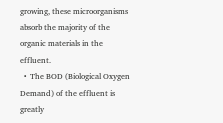growing, these microorganisms absorb the majority of the organic materials in the effluent.
  •  The BOD (Biological Oxygen Demand) of the effluent is greatly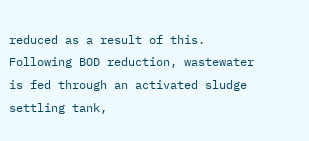reduced as a result of this. Following BOD reduction, wastewater is fed through an activated sludge settling tank,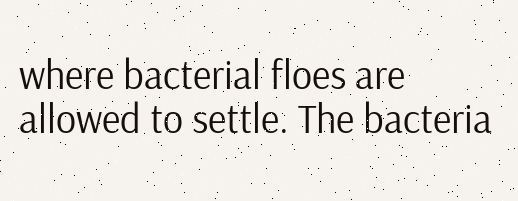where bacterial floes are allowed to settle. The bacteria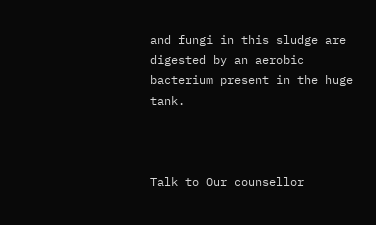and fungi in this sludge are digested by an aerobic bacterium present in the huge tank.



Talk to Our counsellor